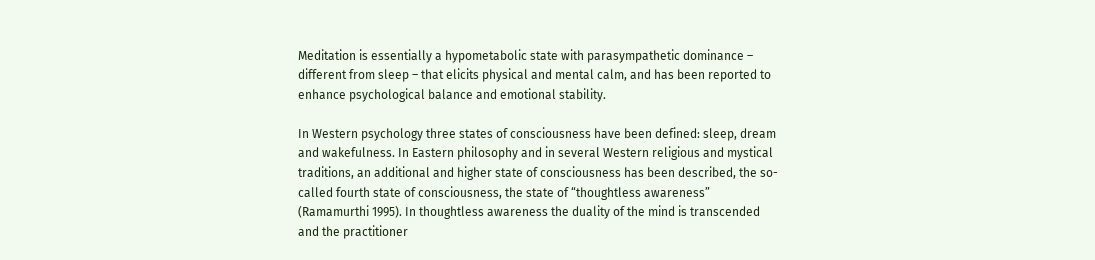Meditation is essentially a hypometabolic state with parasympathetic dominance – different from sleep – that elicits physical and mental calm, and has been reported to enhance psychological balance and emotional stability.

In Western psychology three states of consciousness have been defined: sleep, dream and wakefulness. In Eastern philosophy and in several Western religious and mystical traditions, an additional and higher state of consciousness has been described, the so-called fourth state of consciousness, the state of “thoughtless awareness” (Ramamurthi 1995). In thoughtless awareness the duality of the mind is transcended and the practitioner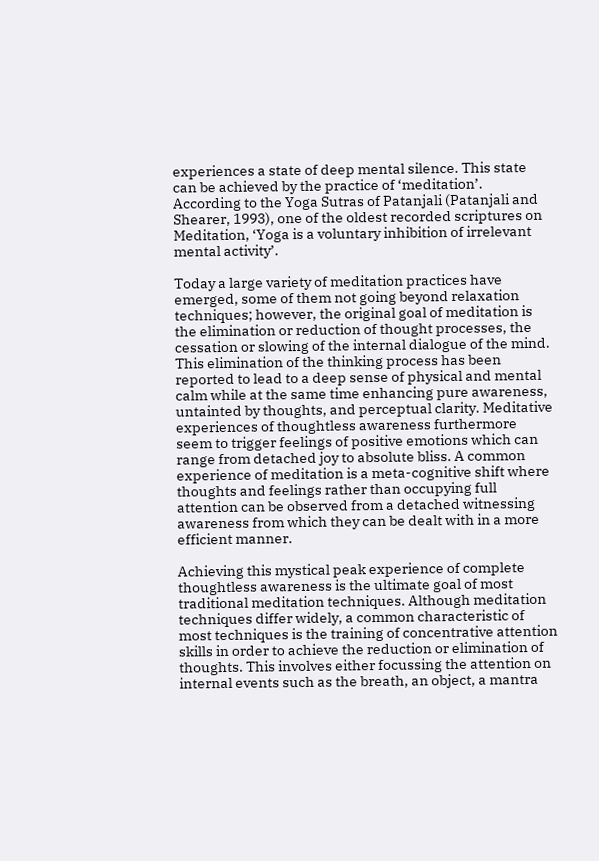experiences a state of deep mental silence. This state can be achieved by the practice of ‘meditation’. According to the Yoga Sutras of Patanjali (Patanjali and Shearer, 1993), one of the oldest recorded scriptures on Meditation, ‘Yoga is a voluntary inhibition of irrelevant mental activity’.

Today a large variety of meditation practices have emerged, some of them not going beyond relaxation techniques; however, the original goal of meditation is the elimination or reduction of thought processes, the cessation or slowing of the internal dialogue of the mind. This elimination of the thinking process has been reported to lead to a deep sense of physical and mental calm while at the same time enhancing pure awareness, untainted by thoughts, and perceptual clarity. Meditative experiences of thoughtless awareness furthermore seem to trigger feelings of positive emotions which can range from detached joy to absolute bliss. A common experience of meditation is a meta-cognitive shift where thoughts and feelings rather than occupying full attention can be observed from a detached witnessing awareness from which they can be dealt with in a more efficient manner.

Achieving this mystical peak experience of complete thoughtless awareness is the ultimate goal of most traditional meditation techniques. Although meditation techniques differ widely, a common characteristic of most techniques is the training of concentrative attention skills in order to achieve the reduction or elimination of thoughts. This involves either focussing the attention on internal events such as the breath, an object, a mantra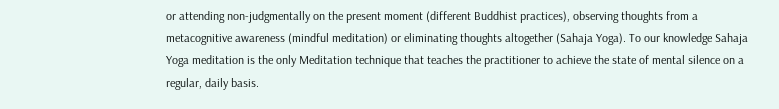or attending non-judgmentally on the present moment (different Buddhist practices), observing thoughts from a metacognitive awareness (mindful meditation) or eliminating thoughts altogether (Sahaja Yoga). To our knowledge Sahaja Yoga meditation is the only Meditation technique that teaches the practitioner to achieve the state of mental silence on a regular, daily basis.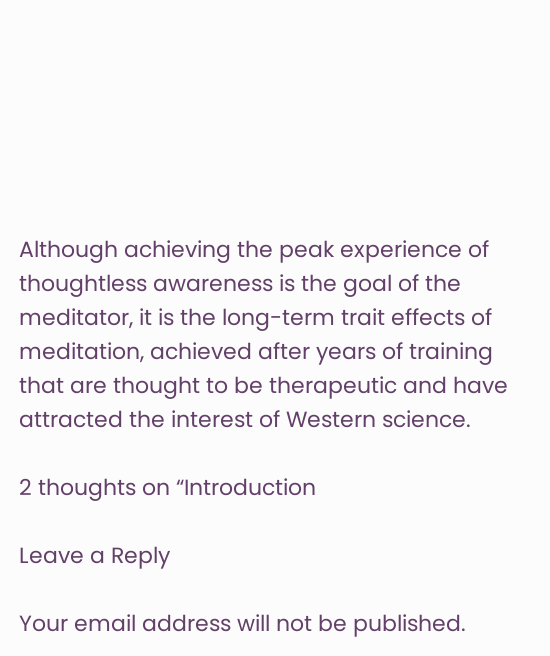Although achieving the peak experience of thoughtless awareness is the goal of the meditator, it is the long-term trait effects of meditation, achieved after years of training that are thought to be therapeutic and have attracted the interest of Western science.

2 thoughts on “Introduction

Leave a Reply

Your email address will not be published.